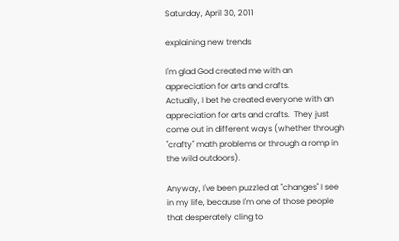Saturday, April 30, 2011

explaining new trends

I'm glad God created me with an appreciation for arts and crafts.
Actually, I bet he created everyone with an appreciation for arts and crafts.  They just come out in different ways (whether through "crafty" math problems or through a romp in the wild outdoors).

Anyway, I've been puzzled at "changes" I see in my life, because I'm one of those people that desperately cling to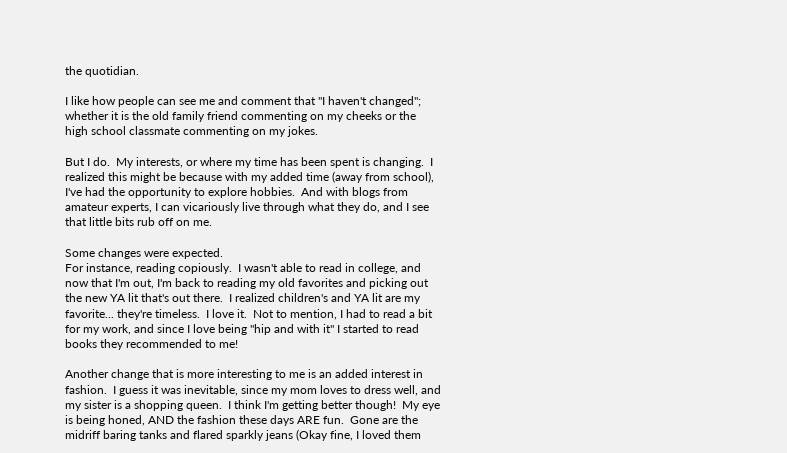the quotidian.

I like how people can see me and comment that "I haven't changed"; whether it is the old family friend commenting on my cheeks or the high school classmate commenting on my jokes.

But I do.  My interests, or where my time has been spent is changing.  I realized this might be because with my added time (away from school), I've had the opportunity to explore hobbies.  And with blogs from amateur experts, I can vicariously live through what they do, and I see that little bits rub off on me.

Some changes were expected.
For instance, reading copiously.  I wasn't able to read in college, and now that I'm out, I'm back to reading my old favorites and picking out the new YA lit that's out there.  I realized children's and YA lit are my favorite... they're timeless.  I love it.  Not to mention, I had to read a bit for my work, and since I love being "hip and with it" I started to read books they recommended to me!

Another change that is more interesting to me is an added interest in fashion.  I guess it was inevitable, since my mom loves to dress well, and my sister is a shopping queen.  I think I'm getting better though!  My eye is being honed, AND the fashion these days ARE fun.  Gone are the midriff baring tanks and flared sparkly jeans (Okay fine, I loved them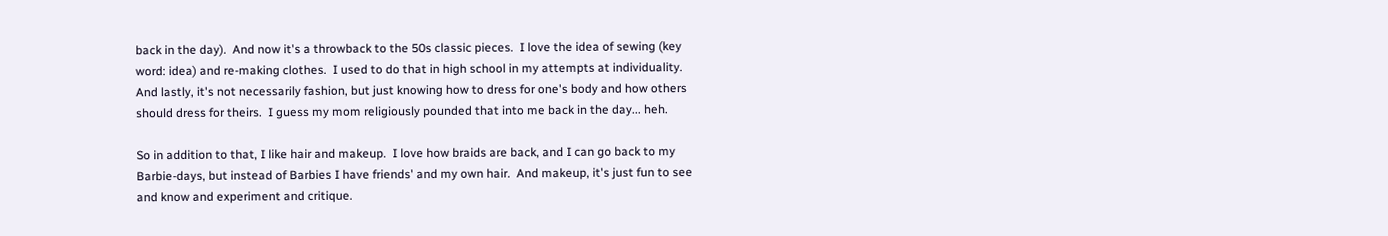back in the day).  And now it's a throwback to the 50s classic pieces.  I love the idea of sewing (key word: idea) and re-making clothes.  I used to do that in high school in my attempts at individuality.  And lastly, it's not necessarily fashion, but just knowing how to dress for one's body and how others should dress for theirs.  I guess my mom religiously pounded that into me back in the day... heh.

So in addition to that, I like hair and makeup.  I love how braids are back, and I can go back to my Barbie-days, but instead of Barbies I have friends' and my own hair.  And makeup, it's just fun to see and know and experiment and critique.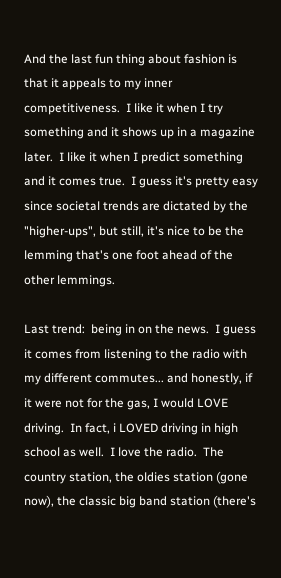And the last fun thing about fashion is that it appeals to my inner competitiveness.  I like it when I try something and it shows up in a magazine later.  I like it when I predict something and it comes true.  I guess it's pretty easy since societal trends are dictated by the "higher-ups", but still, it's nice to be the lemming that's one foot ahead of the other lemmings.

Last trend:  being in on the news.  I guess it comes from listening to the radio with my different commutes... and honestly, if it were not for the gas, I would LOVE driving.  In fact, i LOVED driving in high school as well.  I love the radio.  The country station, the oldies station (gone now), the classic big band station (there's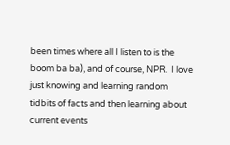been times where all I listen to is the boom ba ba), and of course, NPR.  I love just knowing and learning random tidbits of facts and then learning about current events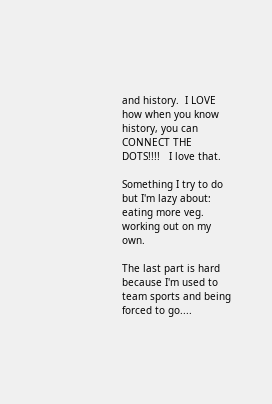and history.  I LOVE how when you know history, you can CONNECT THE DOTS!!!!   I love that.

Something I try to do but I'm lazy about:
eating more veg.
working out on my own.

The last part is hard because I'm used to team sports and being forced to go....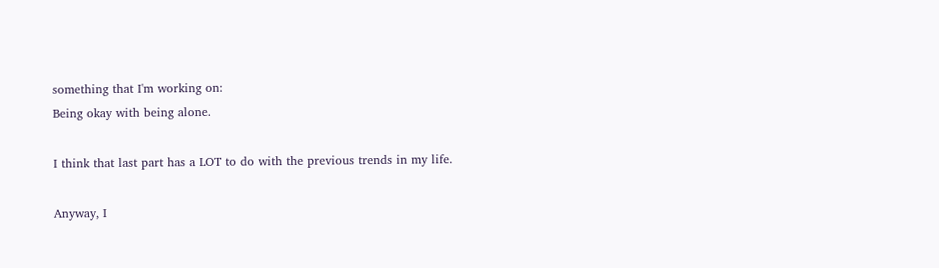something that I'm working on:
Being okay with being alone.

I think that last part has a LOT to do with the previous trends in my life.

Anyway, I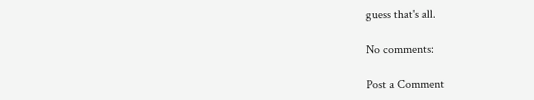guess that's all.

No comments:

Post a Comment